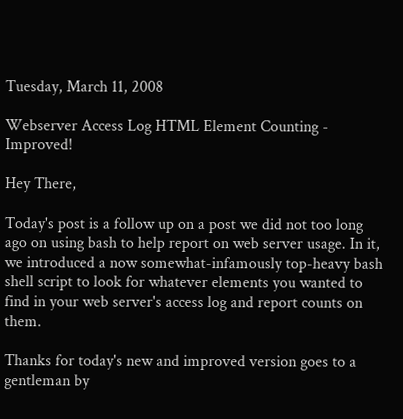Tuesday, March 11, 2008

Webserver Access Log HTML Element Counting - Improved!

Hey There,

Today's post is a follow up on a post we did not too long ago on using bash to help report on web server usage. In it, we introduced a now somewhat-infamously top-heavy bash shell script to look for whatever elements you wanted to find in your web server's access log and report counts on them.

Thanks for today's new and improved version goes to a gentleman by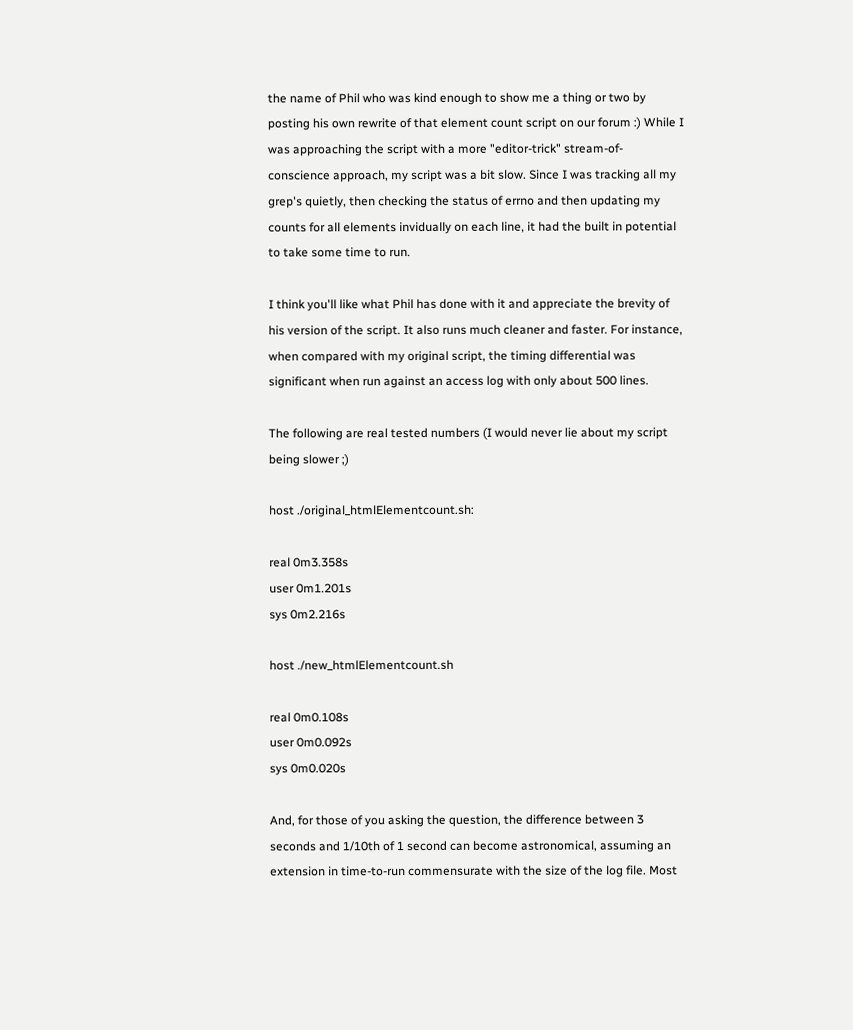the name of Phil who was kind enough to show me a thing or two by posting his own rewrite of that element count script on our forum :) While I was approaching the script with a more "editor-trick" stream-of-conscience approach, my script was a bit slow. Since I was tracking all my grep's quietly, then checking the status of errno and then updating my counts for all elements invidually on each line, it had the built in potential to take some time to run.

I think you'll like what Phil has done with it and appreciate the brevity of his version of the script. It also runs much cleaner and faster. For instance, when compared with my original script, the timing differential was significant when run against an access log with only about 500 lines.

The following are real tested numbers (I would never lie about my script being slower ;)

host ./original_htmlElementcount.sh:

real 0m3.358s
user 0m1.201s
sys 0m2.216s

host ./new_htmlElementcount.sh

real 0m0.108s
user 0m0.092s
sys 0m0.020s

And, for those of you asking the question, the difference between 3 seconds and 1/10th of 1 second can become astronomical, assuming an extension in time-to-run commensurate with the size of the log file. Most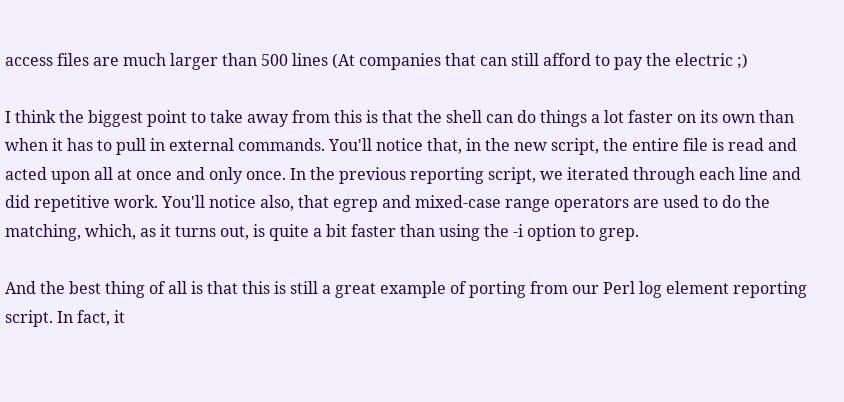access files are much larger than 500 lines (At companies that can still afford to pay the electric ;)

I think the biggest point to take away from this is that the shell can do things a lot faster on its own than when it has to pull in external commands. You'll notice that, in the new script, the entire file is read and acted upon all at once and only once. In the previous reporting script, we iterated through each line and did repetitive work. You'll notice also, that egrep and mixed-case range operators are used to do the matching, which, as it turns out, is quite a bit faster than using the -i option to grep.

And the best thing of all is that this is still a great example of porting from our Perl log element reporting script. In fact, it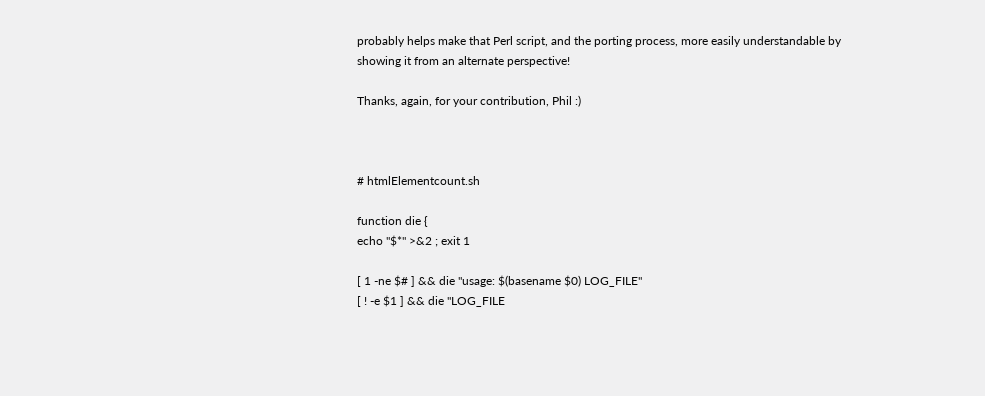probably helps make that Perl script, and the porting process, more easily understandable by showing it from an alternate perspective!

Thanks, again, for your contribution, Phil :)



# htmlElementcount.sh

function die {
echo "$*" >&2 ; exit 1

[ 1 -ne $# ] && die "usage: $(basename $0) LOG_FILE"
[ ! -e $1 ] && die "LOG_FILE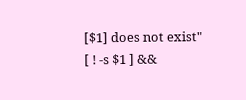[$1] does not exist"
[ ! -s $1 ] &&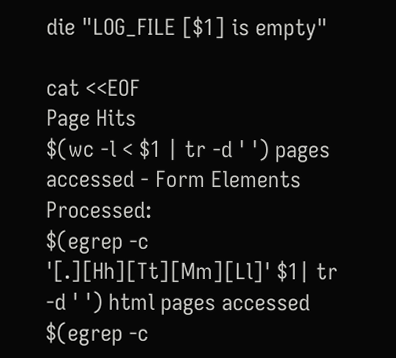die "LOG_FILE [$1] is empty"

cat <<EOF
Page Hits
$(wc -l < $1 | tr -d ' ') pages accessed - Form Elements Processed:
$(egrep -c '[.][Hh][Tt][Mm][Ll]' $1| tr -d ' ') html pages accessed
$(egrep -c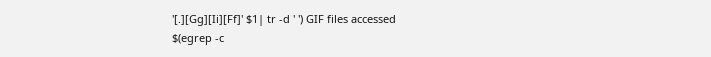'[.][Gg][Ii][Ff]' $1| tr -d ' ') GIF files accessed
$(egrep -c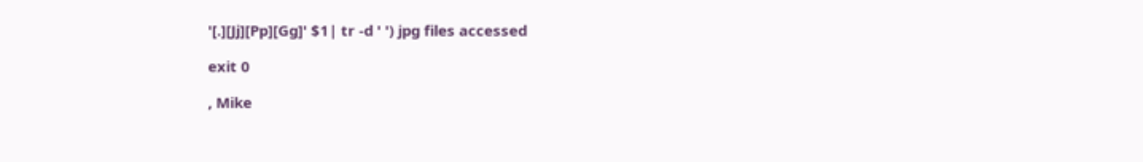'[.][Jj][Pp][Gg]' $1| tr -d ' ') jpg files accessed

exit 0

, Mike